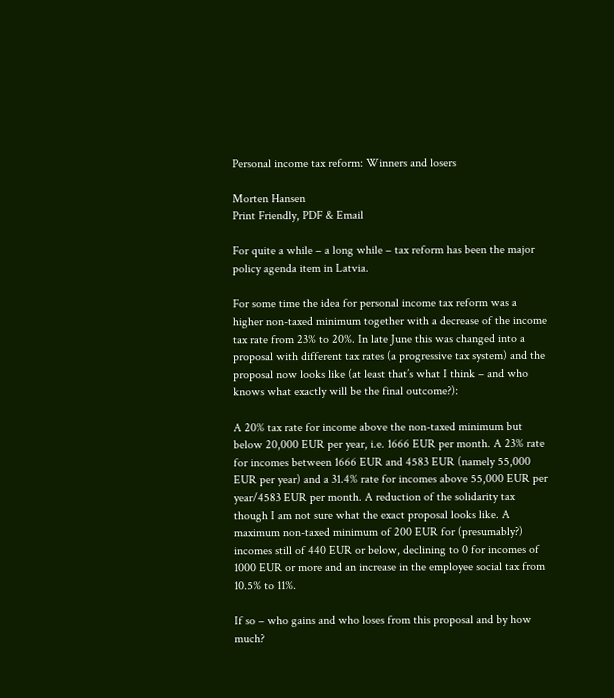Personal income tax reform: Winners and losers

Morten Hansen
Print Friendly, PDF & Email

For quite a while – a long while – tax reform has been the major policy agenda item in Latvia.

For some time the idea for personal income tax reform was a higher non-taxed minimum together with a decrease of the income tax rate from 23% to 20%. In late June this was changed into a proposal with different tax rates (a progressive tax system) and the proposal now looks like (at least that’s what I think – and who knows what exactly will be the final outcome?):

A 20% tax rate for income above the non-taxed minimum but below 20,000 EUR per year, i.e. 1666 EUR per month. A 23% rate for incomes between 1666 EUR and 4583 EUR (namely 55,000 EUR per year) and a 31.4% rate for incomes above 55,000 EUR per year/4583 EUR per month. A reduction of the solidarity tax though I am not sure what the exact proposal looks like. A maximum non-taxed minimum of 200 EUR for (presumably?) incomes still of 440 EUR or below, declining to 0 for incomes of 1000 EUR or more and an increase in the employee social tax from 10.5% to 11%.

If so – who gains and who loses from this proposal and by how much?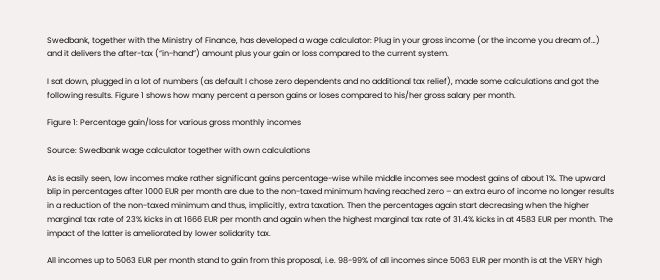Swedbank, together with the Ministry of Finance, has developed a wage calculator: Plug in your gross income (or the income you dream of…) and it delivers the after-tax (“in-hand”) amount plus your gain or loss compared to the current system.

I sat down, plugged in a lot of numbers (as default I chose zero dependents and no additional tax relief), made some calculations and got the following results. Figure 1 shows how many percent a person gains or loses compared to his/her gross salary per month.

Figure 1: Percentage gain/loss for various gross monthly incomes

Source: Swedbank wage calculator together with own calculations

As is easily seen, low incomes make rather significant gains percentage-wise while middle incomes see modest gains of about 1%. The upward blip in percentages after 1000 EUR per month are due to the non-taxed minimum having reached zero – an extra euro of income no longer results in a reduction of the non-taxed minimum and thus, implicitly, extra taxation. Then the percentages again start decreasing when the higher marginal tax rate of 23% kicks in at 1666 EUR per month and again when the highest marginal tax rate of 31.4% kicks in at 4583 EUR per month. The impact of the latter is ameliorated by lower solidarity tax.

All incomes up to 5063 EUR per month stand to gain from this proposal, i.e. 98-99% of all incomes since 5063 EUR per month is at the VERY high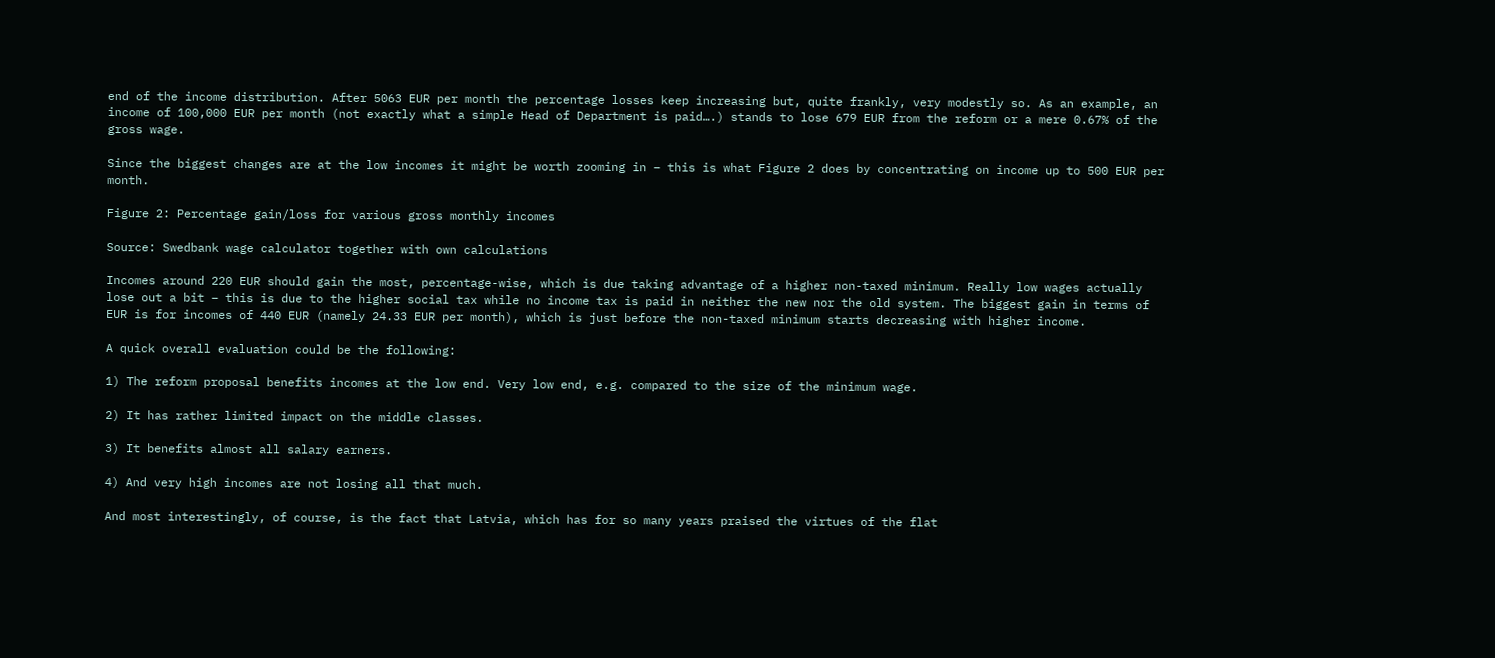end of the income distribution. After 5063 EUR per month the percentage losses keep increasing but, quite frankly, very modestly so. As an example, an income of 100,000 EUR per month (not exactly what a simple Head of Department is paid….) stands to lose 679 EUR from the reform or a mere 0.67% of the gross wage.

Since the biggest changes are at the low incomes it might be worth zooming in – this is what Figure 2 does by concentrating on income up to 500 EUR per month.

Figure 2: Percentage gain/loss for various gross monthly incomes

Source: Swedbank wage calculator together with own calculations

Incomes around 220 EUR should gain the most, percentage-wise, which is due taking advantage of a higher non-taxed minimum. Really low wages actually lose out a bit – this is due to the higher social tax while no income tax is paid in neither the new nor the old system. The biggest gain in terms of EUR is for incomes of 440 EUR (namely 24.33 EUR per month), which is just before the non-taxed minimum starts decreasing with higher income.

A quick overall evaluation could be the following:

1) The reform proposal benefits incomes at the low end. Very low end, e.g. compared to the size of the minimum wage.

2) It has rather limited impact on the middle classes.

3) It benefits almost all salary earners.

4) And very high incomes are not losing all that much.

And most interestingly, of course, is the fact that Latvia, which has for so many years praised the virtues of the flat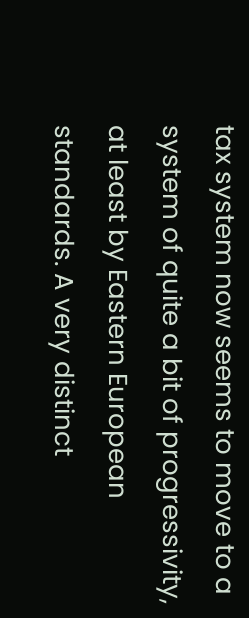tax system now seems to move to a system of quite a bit of progressivity, at least by Eastern European standards. A very distinct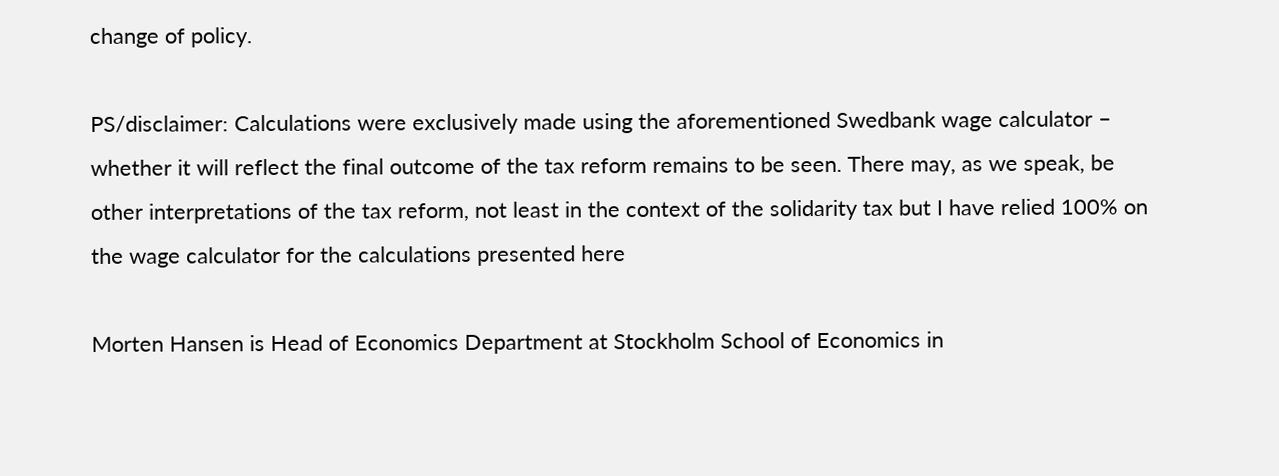change of policy.

PS/disclaimer: Calculations were exclusively made using the aforementioned Swedbank wage calculator – whether it will reflect the final outcome of the tax reform remains to be seen. There may, as we speak, be other interpretations of the tax reform, not least in the context of the solidarity tax but I have relied 100% on the wage calculator for the calculations presented here

Morten Hansen is Head of Economics Department at Stockholm School of Economics in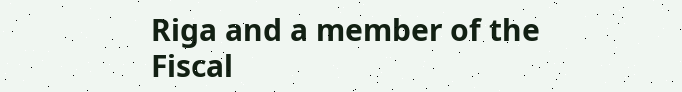Riga and a member of the Fiscal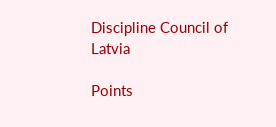Discipline Council of Latvia

Points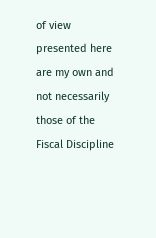of view presented here are my own and not necessarily those of the Fiscal Discipline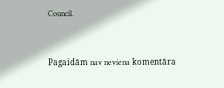Council.


Pagaidām nav neviena komentāra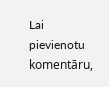Lai pievienotu komentāru,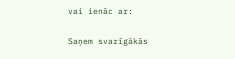vai ienāc ar:

Saņem svarīgākās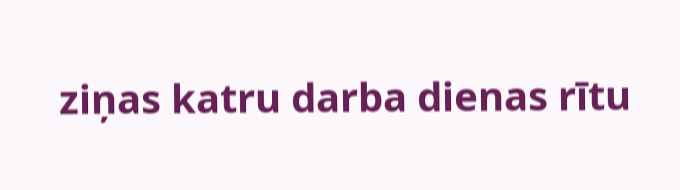ziņas katru darba dienas rītu